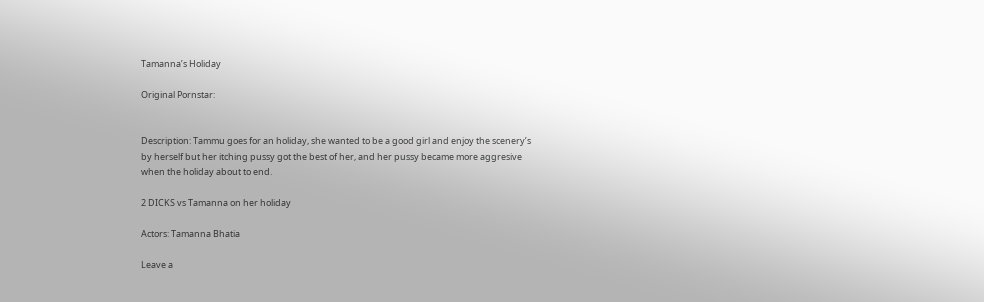Tamanna’s Holiday

Original Pornstar:


Description: Tammu goes for an holiday, she wanted to be a good girl and enjoy the scenery’s
by herself but her itching pussy got the best of her, and her pussy became more aggresive
when the holiday about to end.

2 DICKS vs Tamanna on her holiday

Actors: Tamanna Bhatia

Leave a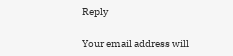Reply

Your email address will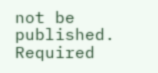not be published. Required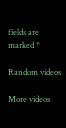fields are marked *

Random videos

More videos